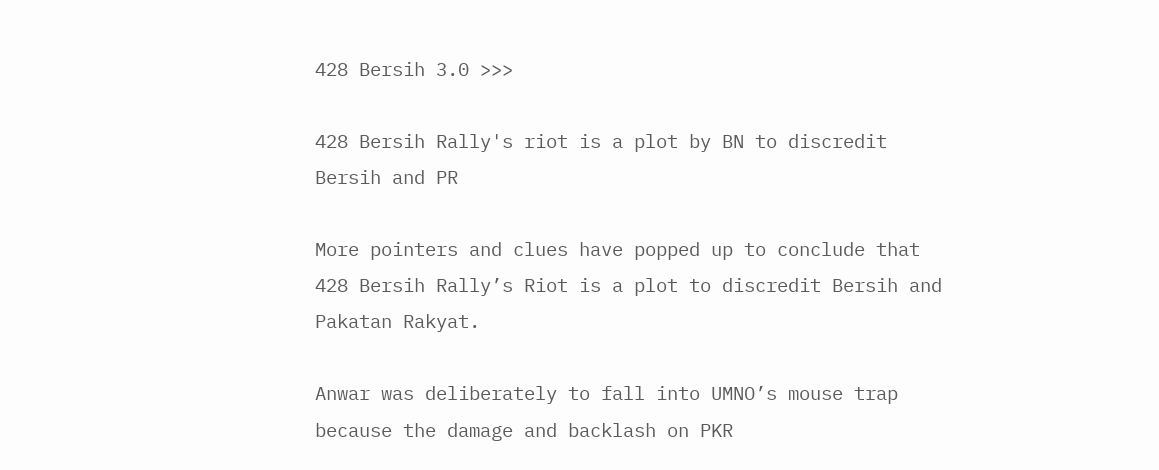428 Bersih 3.0 >>>

428 Bersih Rally's riot is a plot by BN to discredit Bersih and PR

More pointers and clues have popped up to conclude that 428 Bersih Rally’s Riot is a plot to discredit Bersih and Pakatan Rakyat.

Anwar was deliberately to fall into UMNO’s mouse trap because the damage and backlash on PKR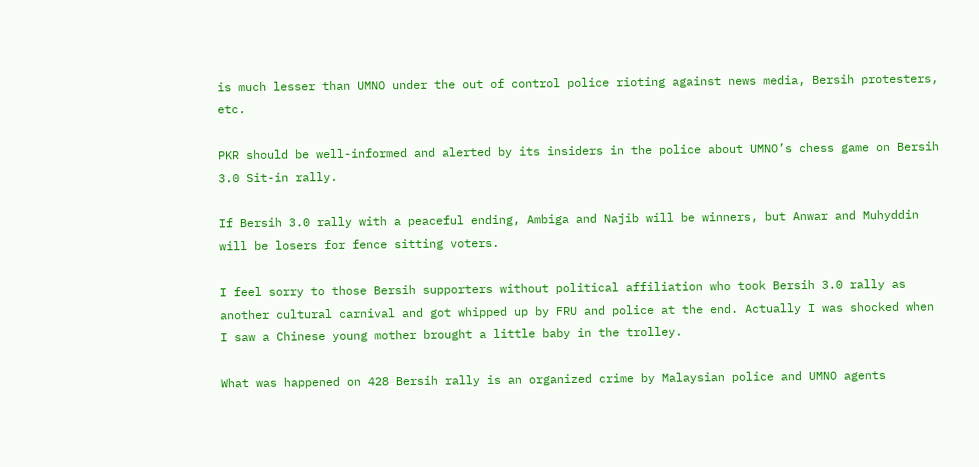is much lesser than UMNO under the out of control police rioting against news media, Bersih protesters, etc.

PKR should be well-informed and alerted by its insiders in the police about UMNO’s chess game on Bersih 3.0 Sit-in rally.

If Bersih 3.0 rally with a peaceful ending, Ambiga and Najib will be winners, but Anwar and Muhyddin will be losers for fence sitting voters.

I feel sorry to those Bersih supporters without political affiliation who took Bersih 3.0 rally as another cultural carnival and got whipped up by FRU and police at the end. Actually I was shocked when I saw a Chinese young mother brought a little baby in the trolley.

What was happened on 428 Bersih rally is an organized crime by Malaysian police and UMNO agents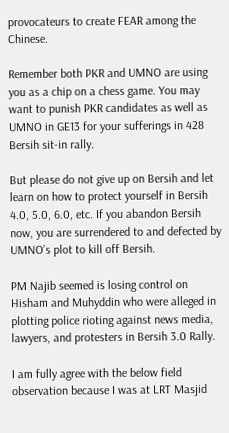provocateurs to create FEAR among the Chinese.

Remember both PKR and UMNO are using you as a chip on a chess game. You may want to punish PKR candidates as well as UMNO in GE13 for your sufferings in 428 Bersih sit-in rally.

But please do not give up on Bersih and let learn on how to protect yourself in Bersih 4.0, 5.0, 6.0, etc. If you abandon Bersih now, you are surrendered to and defected by UMNO’s plot to kill off Bersih.

PM Najib seemed is losing control on Hisham and Muhyddin who were alleged in plotting police rioting against news media, lawyers, and protesters in Bersih 3.0 Rally.

I am fully agree with the below field observation because I was at LRT Masjid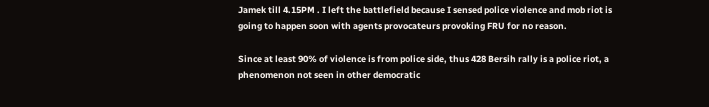Jamek till 4.15PM . I left the battlefield because I sensed police violence and mob riot is going to happen soon with agents provocateurs provoking FRU for no reason.

Since at least 90% of violence is from police side, thus 428 Bersih rally is a police riot, a phenomenon not seen in other democratic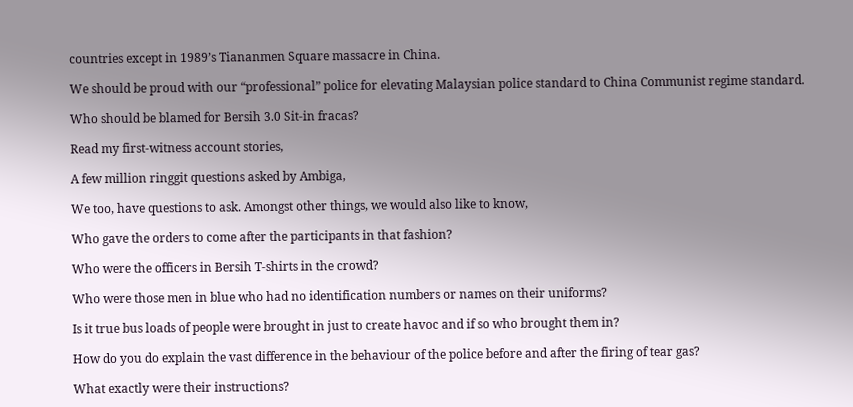countries except in 1989’s Tiananmen Square massacre in China.

We should be proud with our “professional” police for elevating Malaysian police standard to China Communist regime standard.

Who should be blamed for Bersih 3.0 Sit-in fracas?

Read my first-witness account stories,

A few million ringgit questions asked by Ambiga,

We too, have questions to ask. Amongst other things, we would also like to know,

Who gave the orders to come after the participants in that fashion?

Who were the officers in Bersih T-shirts in the crowd?

Who were those men in blue who had no identification numbers or names on their uniforms?

Is it true bus loads of people were brought in just to create havoc and if so who brought them in?

How do you do explain the vast difference in the behaviour of the police before and after the firing of tear gas?

What exactly were their instructions?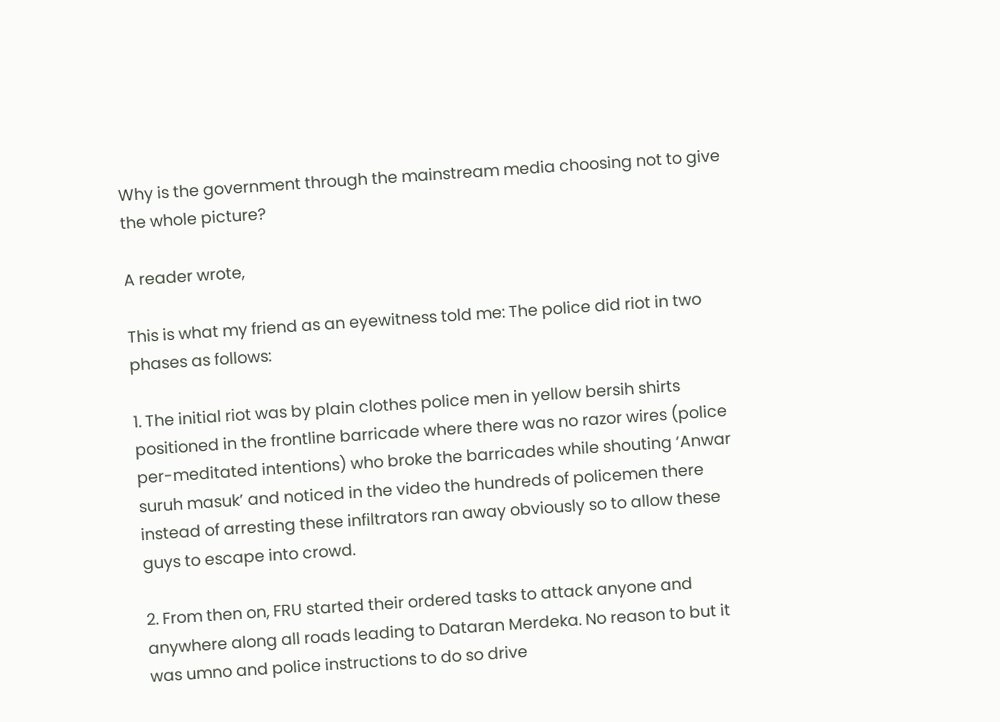Why is the government through the mainstream media choosing not to give the whole picture?

A reader wrote,

This is what my friend as an eyewitness told me: The police did riot in two phases as follows:

1. The initial riot was by plain clothes police men in yellow bersih shirts positioned in the frontline barricade where there was no razor wires (police per-meditated intentions) who broke the barricades while shouting ‘Anwar suruh masuk’ and noticed in the video the hundreds of policemen there instead of arresting these infiltrators ran away obviously so to allow these guys to escape into crowd.

2. From then on, FRU started their ordered tasks to attack anyone and anywhere along all roads leading to Dataran Merdeka. No reason to but it was umno and police instructions to do so drive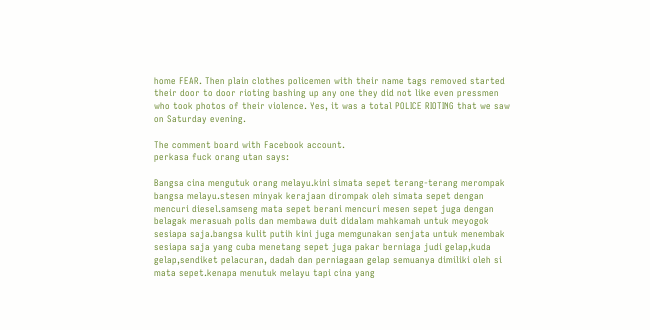home FEAR. Then plain clothes policemen with their name tags removed started their door to door rioting bashing up any one they did not like even pressmen who took photos of their violence. Yes, it was a total POLICE RIOTING that we saw on Saturday evening.

The comment board with Facebook account.
perkasa fuck orang utan says:

Bangsa cina mengutuk orang melayu.kini simata sepet terang-terang merompak bangsa melayu.stesen minyak kerajaan dirompak oleh simata sepet dengan mencuri diesel.samseng mata sepet berani mencuri mesen sepet juga dengan belagak merasuah polis dan membawa duit didalam mahkamah untuk meyogok sesiapa saja.bangsa kulit putih kini juga memgunakan senjata untuk menembak sesiapa saja yang cuba menetang sepet juga pakar berniaga judi gelap,kuda gelap,sendiket pelacuran, dadah dan perniagaan gelap semuanya dimiliki oleh si mata sepet.kenapa menutuk melayu tapi cina yang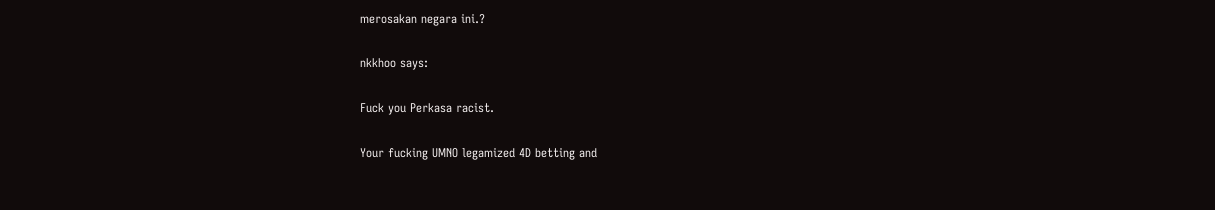merosakan negara ini.?

nkkhoo says:

Fuck you Perkasa racist.

Your fucking UMNO legamized 4D betting and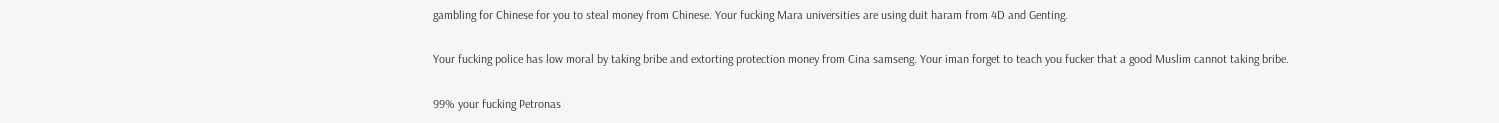gambling for Chinese for you to steal money from Chinese. Your fucking Mara universities are using duit haram from 4D and Genting.

Your fucking police has low moral by taking bribe and extorting protection money from Cina samseng. Your iman forget to teach you fucker that a good Muslim cannot taking bribe.

99% your fucking Petronas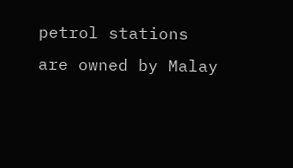petrol stations are owned by Malay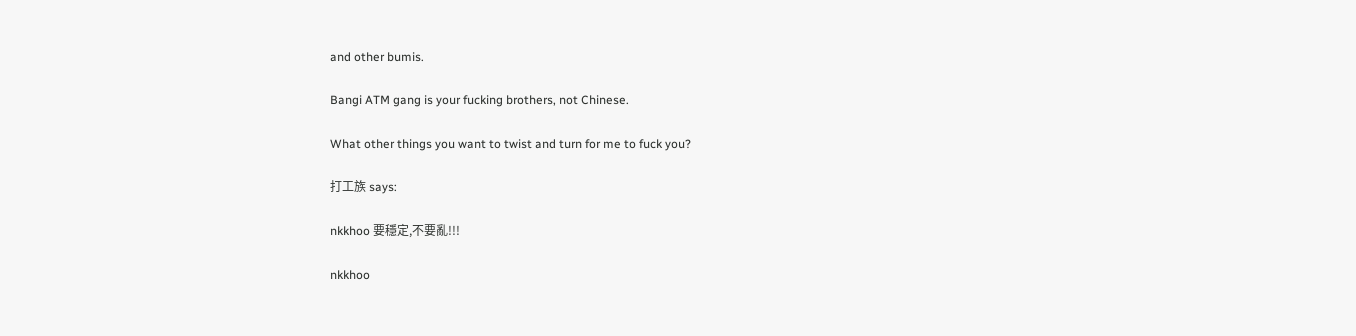and other bumis.

Bangi ATM gang is your fucking brothers, not Chinese.

What other things you want to twist and turn for me to fuck you?

打工族 says:

nkkhoo 要穩定,不要亂!!!

nkkhoo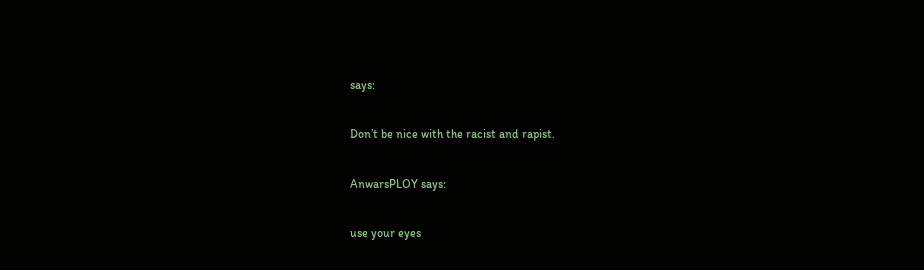says:

Don’t be nice with the racist and rapist.

AnwarsPLOY says:

use your eyes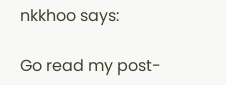nkkhoo says:

Go read my post-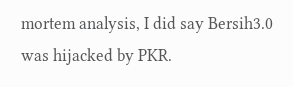mortem analysis, I did say Bersih3.0 was hijacked by PKR.